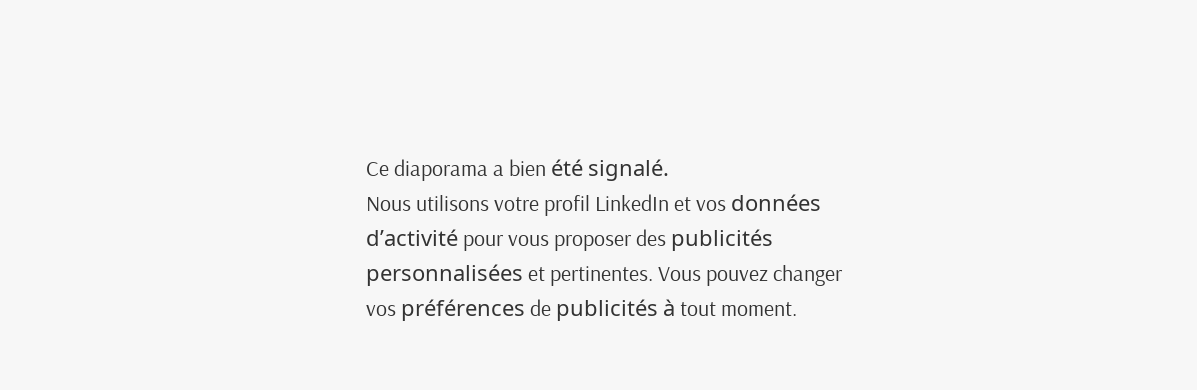Ce diaporama a bien été signalé.
Nous utilisons votre profil LinkedIn et vos données d’activité pour vous proposer des publicités personnalisées et pertinentes. Vous pouvez changer vos préférences de publicités à tout moment.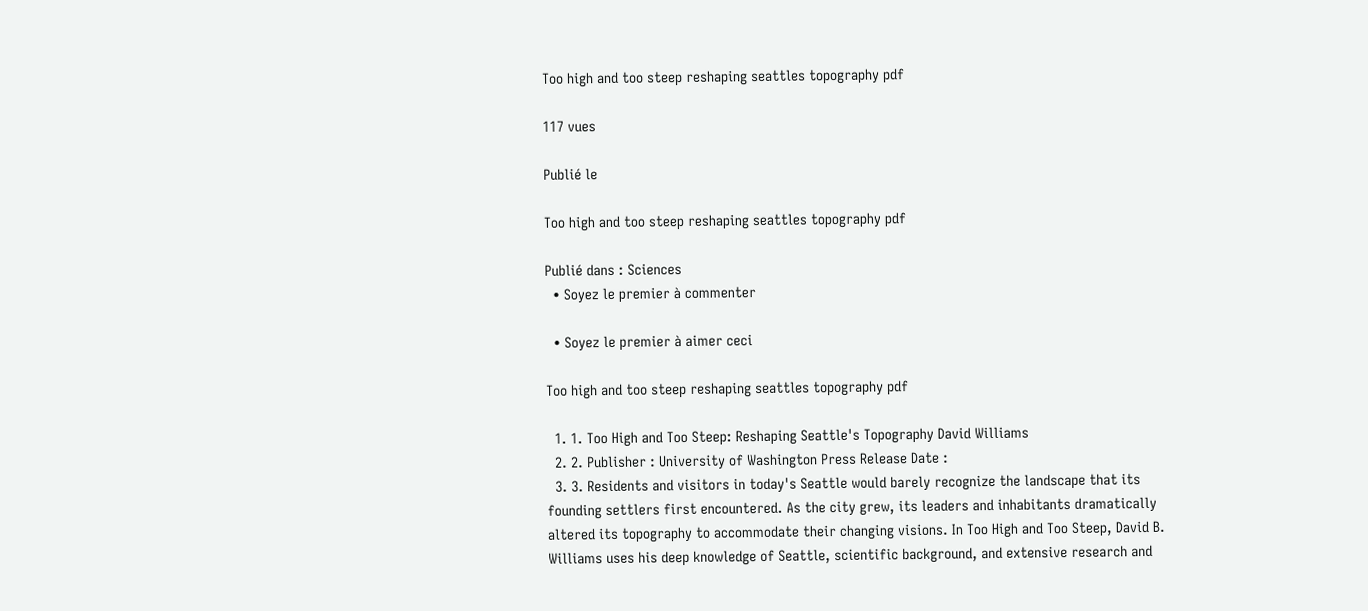Too high and too steep reshaping seattles topography pdf

117 vues

Publié le

Too high and too steep reshaping seattles topography pdf

Publié dans : Sciences
  • Soyez le premier à commenter

  • Soyez le premier à aimer ceci

Too high and too steep reshaping seattles topography pdf

  1. 1. Too High and Too Steep: Reshaping Seattle's Topography David Williams
  2. 2. Publisher : University of Washington Press Release Date :
  3. 3. Residents and visitors in today's Seattle would barely recognize the landscape that its founding settlers first encountered. As the city grew, its leaders and inhabitants dramatically altered its topography to accommodate their changing visions. In Too High and Too Steep, David B. Williams uses his deep knowledge of Seattle, scientific background, and extensive research and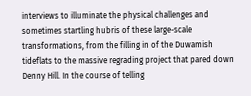interviews to illuminate the physical challenges and sometimes startling hubris of these large-scale transformations, from the filling in of the Duwamish tideflats to the massive regrading project that pared down Denny Hill. In the course of telling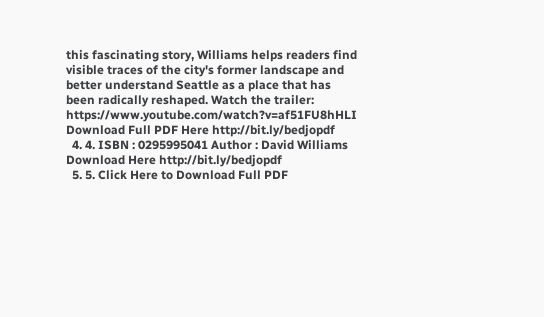this fascinating story, Williams helps readers find visible traces of the city's former landscape and better understand Seattle as a place that has been radically reshaped. Watch the trailer: https://www.youtube.com/watch?v=af51FU8hHLI Download Full PDF Here http://bit.ly/bedjopdf
  4. 4. ISBN : 0295995041 Author : David Williams Download Here http://bit.ly/bedjopdf
  5. 5. Click Here to Download Full PDF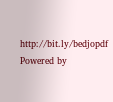http://bit.ly/bedjopdf Powered by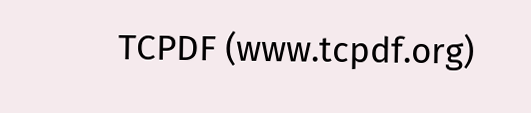TCPDF (www.tcpdf.org)